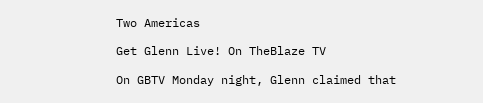Two Americas

Get Glenn Live! On TheBlaze TV

On GBTV Monday night, Glenn claimed that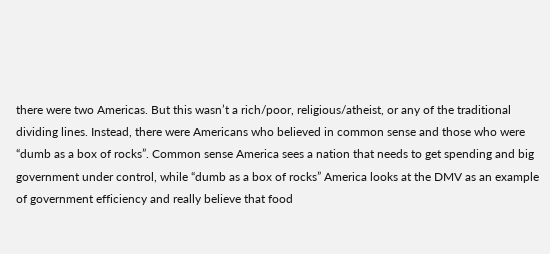there were two Americas. But this wasn’t a rich/poor, religious/atheist, or any of the traditional dividing lines. Instead, there were Americans who believed in common sense and those who were “dumb as a box of rocks”. Common sense America sees a nation that needs to get spending and big government under control, while “dumb as a box of rocks” America looks at the DMV as an example of government efficiency and really believe that food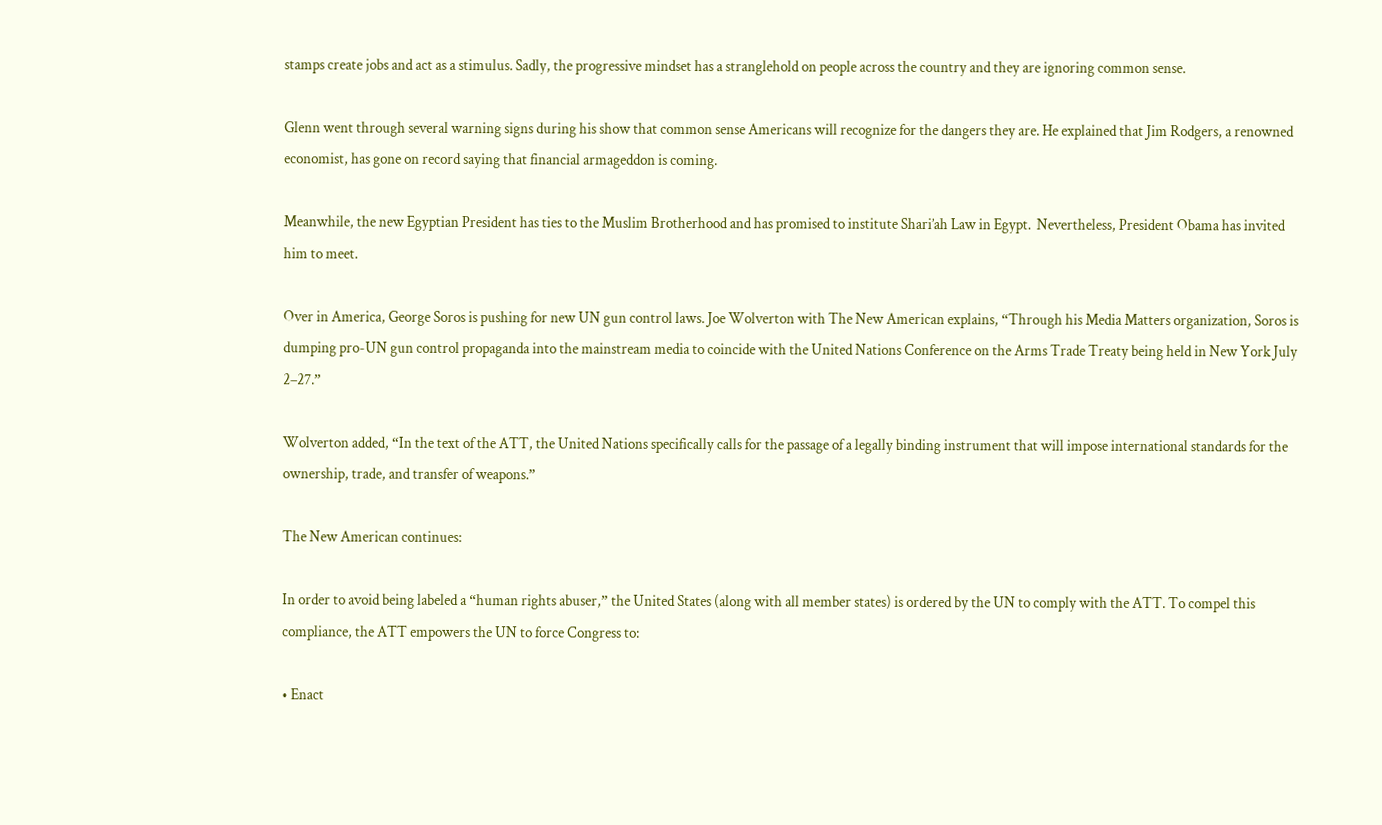stamps create jobs and act as a stimulus. Sadly, the progressive mindset has a stranglehold on people across the country and they are ignoring common sense.

Glenn went through several warning signs during his show that common sense Americans will recognize for the dangers they are. He explained that Jim Rodgers, a renowned economist, has gone on record saying that financial armageddon is coming.

Meanwhile, the new Egyptian President has ties to the Muslim Brotherhood and has promised to institute Shari’ah Law in Egypt.  Nevertheless, President Obama has invited him to meet.

Over in America, George Soros is pushing for new UN gun control laws. Joe Wolverton with The New American explains, “Through his Media Matters organization, Soros is dumping pro-UN gun control propaganda into the mainstream media to coincide with the United Nations Conference on the Arms Trade Treaty being held in New York July 2–27.”

Wolverton added, “In the text of the ATT, the United Nations specifically calls for the passage of a legally binding instrument that will impose international standards for the ownership, trade, and transfer of weapons.”

The New American continues:

In order to avoid being labeled a “human rights abuser,” the United States (along with all member states) is ordered by the UN to comply with the ATT. To compel this compliance, the ATT empowers the UN to force Congress to:

• Enact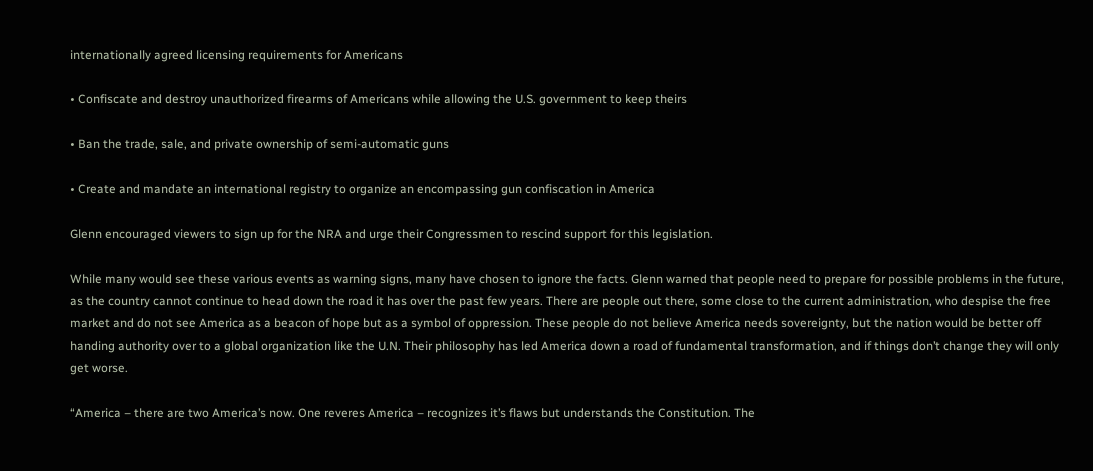internationally agreed licensing requirements for Americans

• Confiscate and destroy unauthorized firearms of Americans while allowing the U.S. government to keep theirs

• Ban the trade, sale, and private ownership of semi-automatic guns

• Create and mandate an international registry to organize an encompassing gun confiscation in America

Glenn encouraged viewers to sign up for the NRA and urge their Congressmen to rescind support for this legislation.

While many would see these various events as warning signs, many have chosen to ignore the facts. Glenn warned that people need to prepare for possible problems in the future, as the country cannot continue to head down the road it has over the past few years. There are people out there, some close to the current administration, who despise the free market and do not see America as a beacon of hope but as a symbol of oppression. These people do not believe America needs sovereignty, but the nation would be better off handing authority over to a global organization like the U.N. Their philosophy has led America down a road of fundamental transformation, and if things don’t change they will only get worse.

“America – there are two America’s now. One reveres America – recognizes it’s flaws but understands the Constitution. The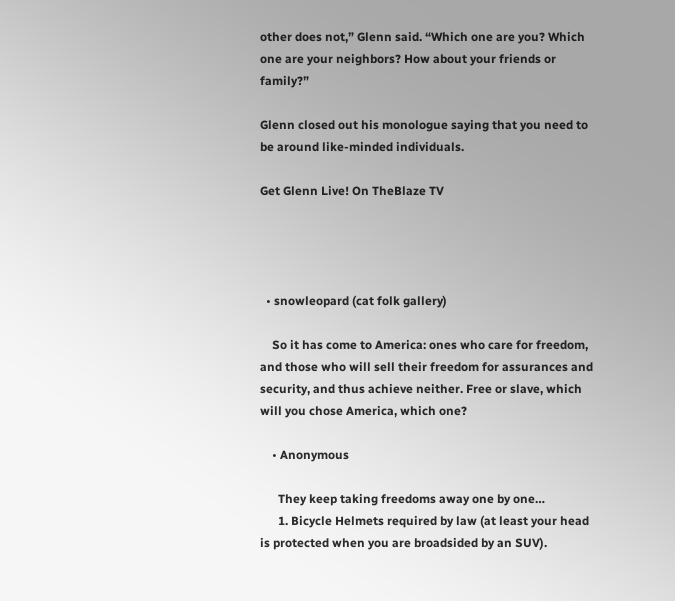other does not,” Glenn said. “Which one are you? Which one are your neighbors? How about your friends or family?”

Glenn closed out his monologue saying that you need to be around like-minded individuals.

Get Glenn Live! On TheBlaze TV




  • snowleopard (cat folk gallery)

    So it has come to America: ones who care for freedom, and those who will sell their freedom for assurances and security, and thus achieve neither. Free or slave, which will you chose America, which one?

    • Anonymous

      They keep taking freedoms away one by one…
      1. Bicycle Helmets required by law (at least your head is protected when you are broadsided by an SUV).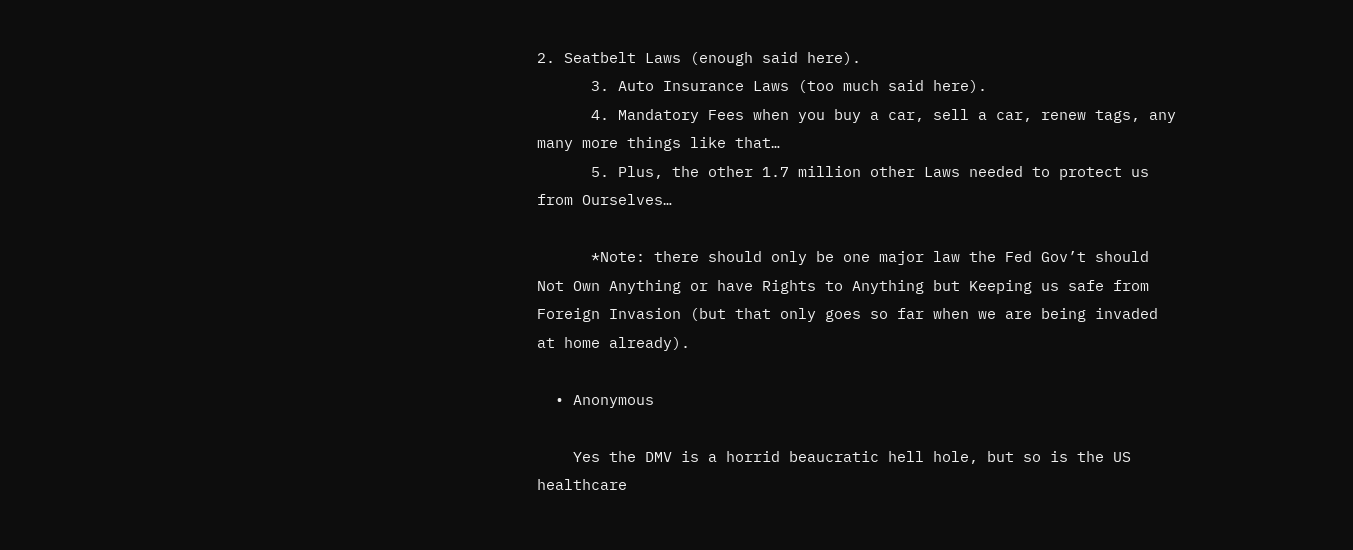2. Seatbelt Laws (enough said here).
      3. Auto Insurance Laws (too much said here).
      4. Mandatory Fees when you buy a car, sell a car, renew tags, any many more things like that…
      5. Plus, the other 1.7 million other Laws needed to protect us from Ourselves…

      *Note: there should only be one major law the Fed Gov’t should Not Own Anything or have Rights to Anything but Keeping us safe from Foreign Invasion (but that only goes so far when we are being invaded at home already).

  • Anonymous

    Yes the DMV is a horrid beaucratic hell hole, but so is the US healthcare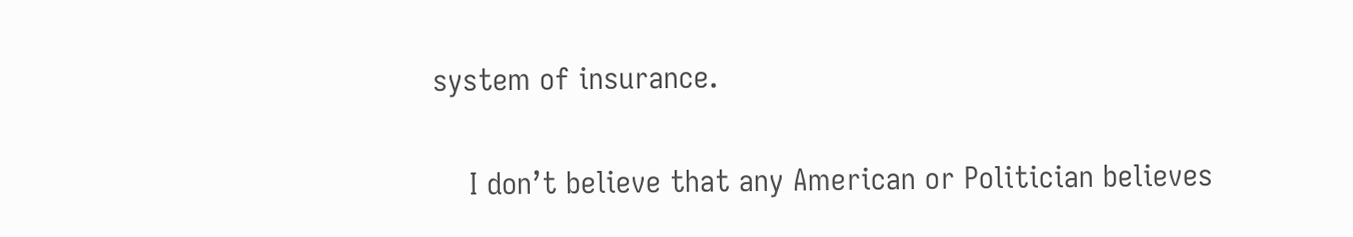system of insurance.

    I don’t believe that any American or Politician believes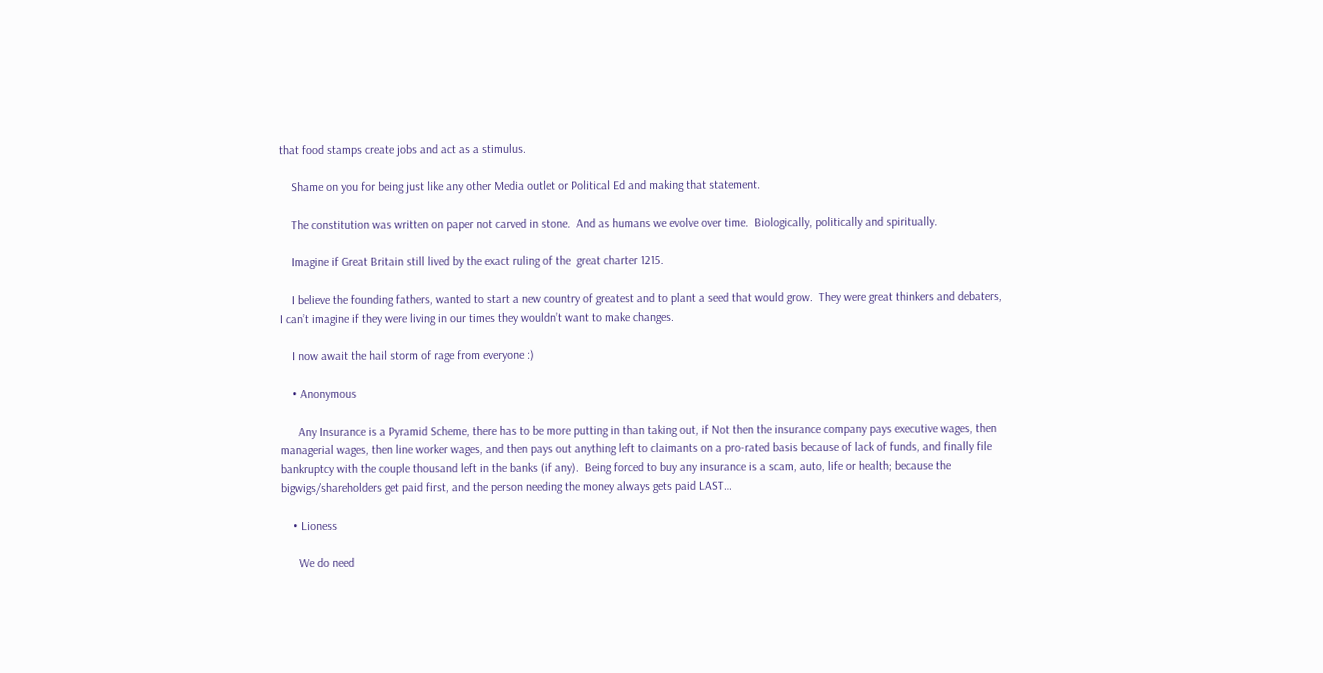that food stamps create jobs and act as a stimulus.

    Shame on you for being just like any other Media outlet or Political Ed and making that statement.

    The constitution was written on paper not carved in stone.  And as humans we evolve over time.  Biologically, politically and spiritually.

    Imagine if Great Britain still lived by the exact ruling of the  great charter 1215.

    I believe the founding fathers, wanted to start a new country of greatest and to plant a seed that would grow.  They were great thinkers and debaters, I can’t imagine if they were living in our times they wouldn’t want to make changes.

    I now await the hail storm of rage from everyone :)

    • Anonymous

      Any Insurance is a Pyramid Scheme, there has to be more putting in than taking out, if Not then the insurance company pays executive wages, then managerial wages, then line worker wages, and then pays out anything left to claimants on a pro-rated basis because of lack of funds, and finally file bankruptcy with the couple thousand left in the banks (if any).  Being forced to buy any insurance is a scam, auto, life or health; because the bigwigs/shareholders get paid first, and the person needing the money always gets paid LAST…

    • Lioness

      We do need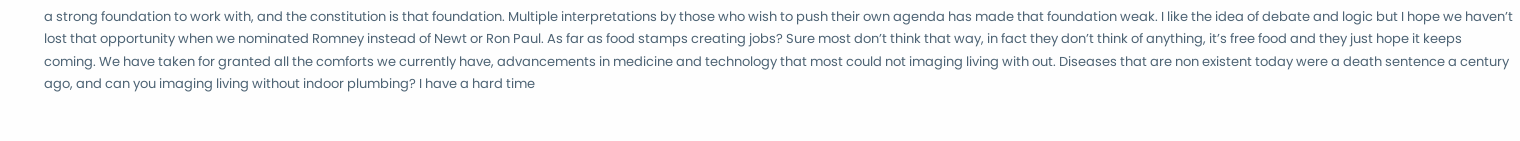a strong foundation to work with, and the constitution is that foundation. Multiple interpretations by those who wish to push their own agenda has made that foundation weak. I like the idea of debate and logic but I hope we haven’t lost that opportunity when we nominated Romney instead of Newt or Ron Paul. As far as food stamps creating jobs? Sure most don’t think that way, in fact they don’t think of anything, it’s free food and they just hope it keeps coming. We have taken for granted all the comforts we currently have, advancements in medicine and technology that most could not imaging living with out. Diseases that are non existent today were a death sentence a century ago, and can you imaging living without indoor plumbing? I have a hard time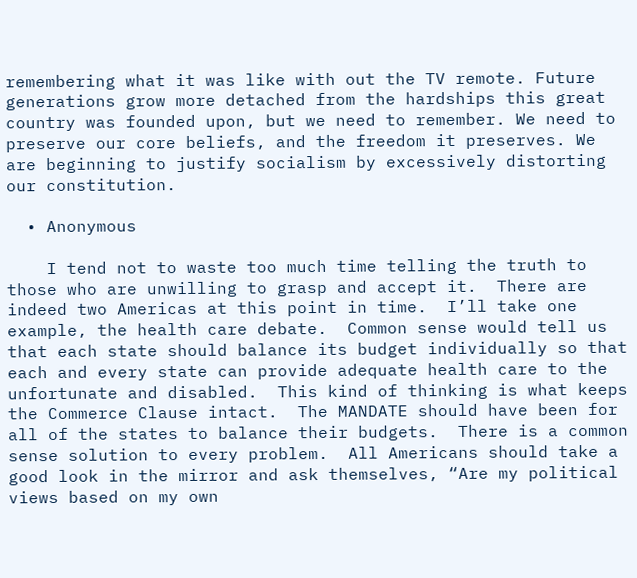remembering what it was like with out the TV remote. Future generations grow more detached from the hardships this great country was founded upon, but we need to remember. We need to preserve our core beliefs, and the freedom it preserves. We are beginning to justify socialism by excessively distorting our constitution.

  • Anonymous

    I tend not to waste too much time telling the truth to those who are unwilling to grasp and accept it.  There are indeed two Americas at this point in time.  I’ll take one example, the health care debate.  Common sense would tell us that each state should balance its budget individually so that each and every state can provide adequate health care to the unfortunate and disabled.  This kind of thinking is what keeps the Commerce Clause intact.  The MANDATE should have been for all of the states to balance their budgets.  There is a common sense solution to every problem.  All Americans should take a good look in the mirror and ask themselves, “Are my political views based on my own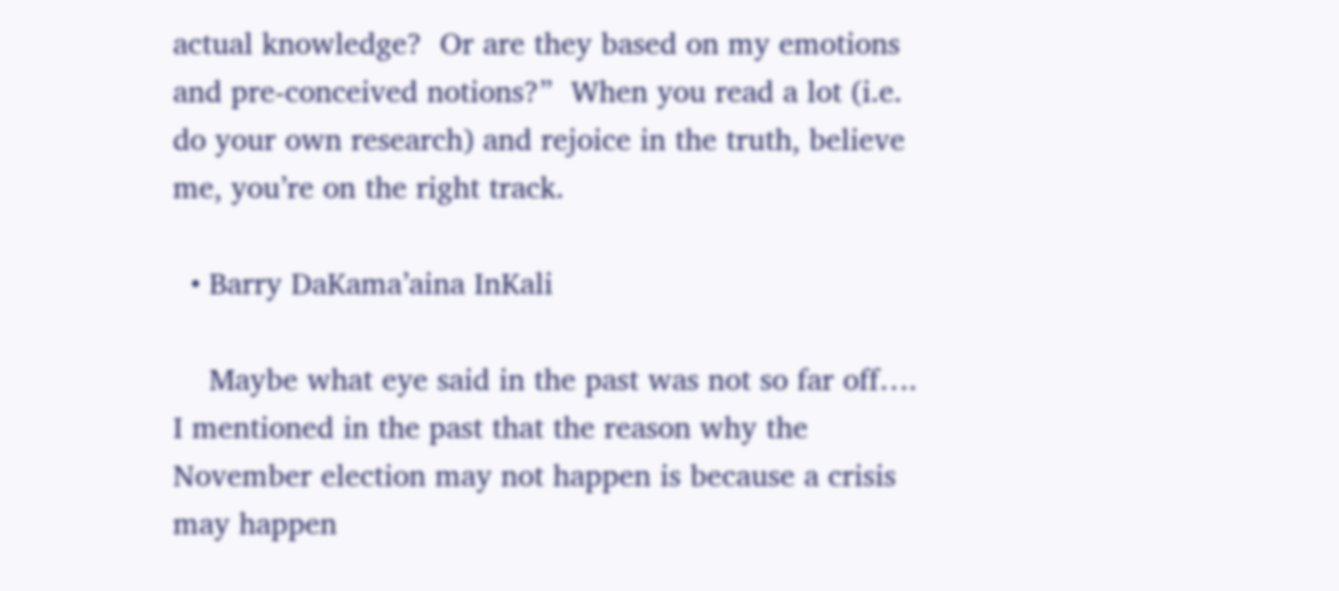actual knowledge?  Or are they based on my emotions and pre-conceived notions?”  When you read a lot (i.e. do your own research) and rejoice in the truth, believe me, you’re on the right track.

  • Barry DaKama’aina InKali

    Maybe what eye said in the past was not so far off…. I mentioned in the past that the reason why the November election may not happen is because a crisis may happen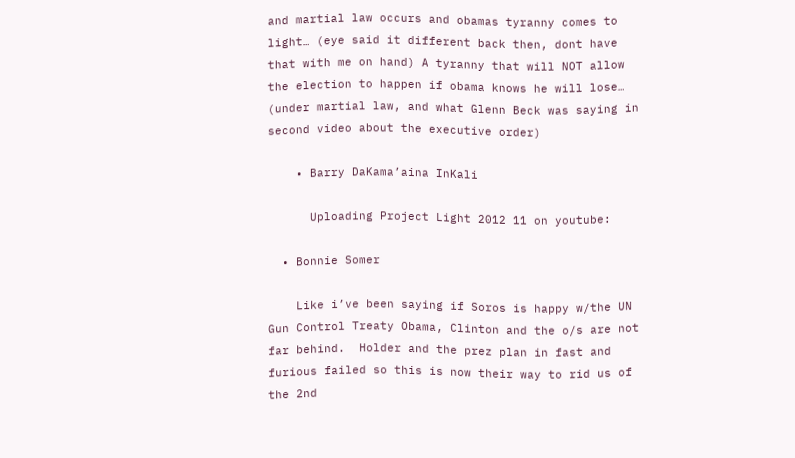and martial law occurs and obamas tyranny comes to light… (eye said it different back then, dont have that with me on hand) A tyranny that will NOT allow the election to happen if obama knows he will lose… (under martial law, and what Glenn Beck was saying in second video about the executive order)

    • Barry DaKama’aina InKali

      Uploading Project Light 2012 11 on youtube:

  • Bonnie Somer

    Like i’ve been saying if Soros is happy w/the UN Gun Control Treaty Obama, Clinton and the o/s are not far behind.  Holder and the prez plan in fast and furious failed so this is now their way to rid us of the 2nd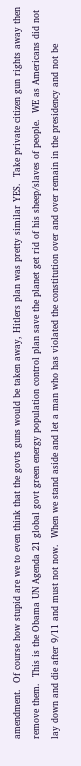amendment.  Of course how stupid are we to even think that the govts guns would be taken away, Hitlers plan was pretty similar YES.  Take private citizen gun rights away then remove them.  This is the Obama UN Agenda 21 global govt green energy population control plan save the planet get rid of his sheep/slaves of people.  WE as Americans did not lay down and die after 9/11 and must not now.  When we stand aside and let a man who has violated the constitution over and over remain in the presidency and not be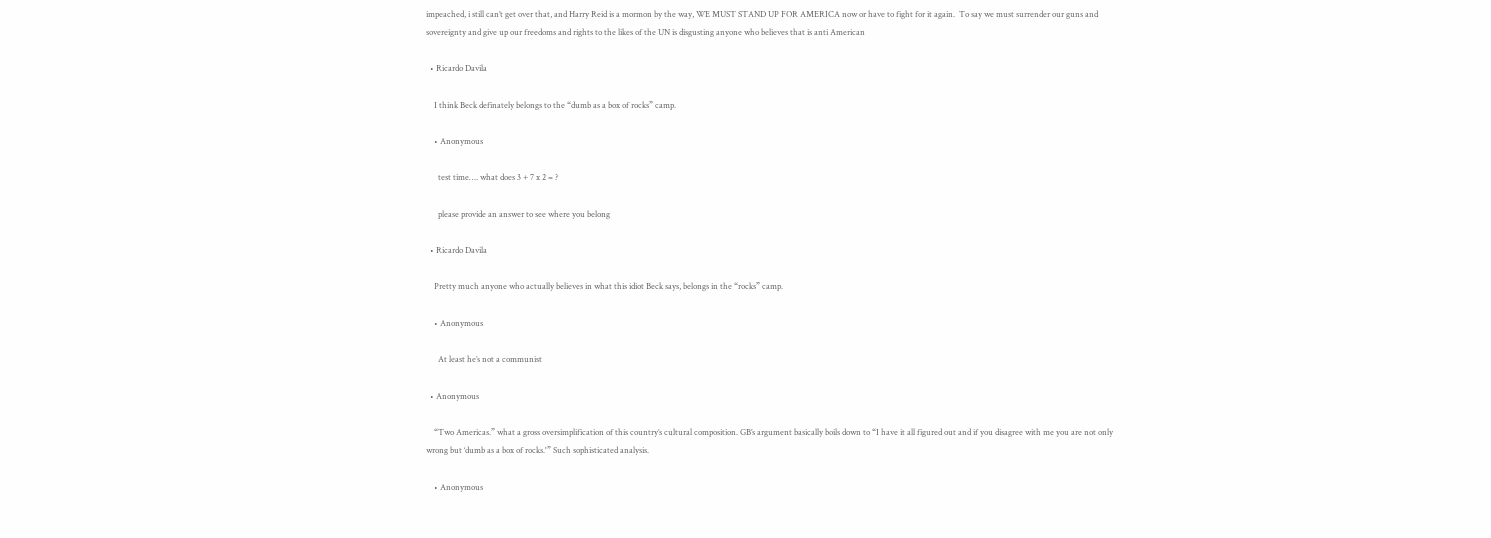impeached, i still can’t get over that, and Harry Reid is a mormon by the way, WE MUST STAND UP FOR AMERICA now or have to fight for it again.  To say we must surrender our guns and sovereignty and give up our freedoms and rights to the likes of the UN is disgusting anyone who believes that is anti American

  • Ricardo Davila

    I think Beck definately belongs to the “dumb as a box of rocks” camp.

    • Anonymous

      test time…. what does 3 + 7 x 2 = ?

      please provide an answer to see where you belong

  • Ricardo Davila

    Pretty much anyone who actually believes in what this idiot Beck says, belongs in the “rocks” camp.

    • Anonymous

      At least he’s not a communist

  • Anonymous

    “Two Americas.” what a gross oversimplification of this country’s cultural composition. GB’s argument basically boils down to “I have it all figured out and if you disagree with me you are not only wrong but ‘dumb as a box of rocks.'” Such sophisticated analysis.

    • Anonymous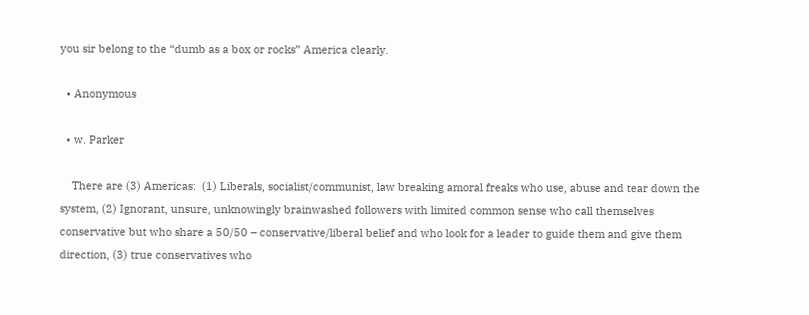you sir belong to the “dumb as a box or rocks” America clearly.

  • Anonymous

  • w. Parker

    There are (3) Americas:  (1) Liberals, socialist/communist, law breaking amoral freaks who use, abuse and tear down the system, (2) Ignorant, unsure, unknowingly brainwashed followers with limited common sense who call themselves conservative but who share a 50/50 – conservative/liberal belief and who look for a leader to guide them and give them direction, (3) true conservatives who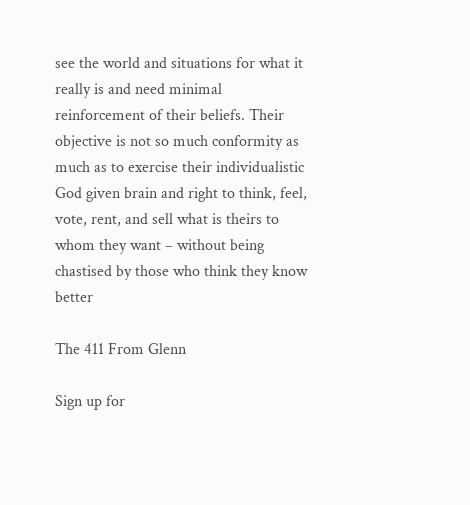see the world and situations for what it really is and need minimal reinforcement of their beliefs. Their objective is not so much conformity as much as to exercise their individualistic God given brain and right to think, feel, vote, rent, and sell what is theirs to whom they want – without being chastised by those who think they know better

The 411 From Glenn

Sign up for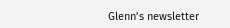Glenn’s newsletter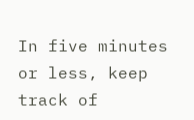In five minutes or less, keep track of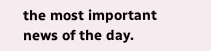the most important news of the day.